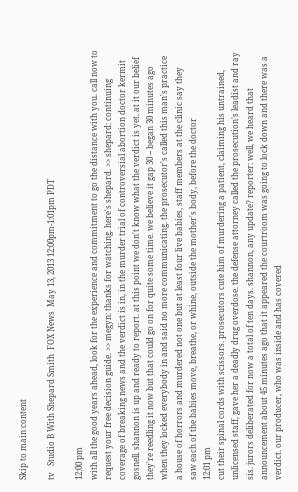Skip to main content

tv   Studio B With Shepard Smith  FOX News  May 13, 2013 12:00pm-1:01pm PDT

12:00 pm
with all the good years ahead, look for the experience and commitment to go the distance with you. call now to request your free decision guide. >> megyn: thanks for watching. here's shepard. >> shepard: continuing coverage of breaking news and the verdict is in, in the murder trial of controversial abortion doctor kermit gosnell. shannon is up and ready to report. at this point we don't know what the verdict is yet. at it our belief they're reedling it now but that could go on for quite some time. we believe it gap 30 -- began 30 minutes ago when they locked everybody in and said no more communicating. the prosecutor's called this man's practice a house of horrors and murdered not one but at least four live babies, staff members at the clinic say they saw each of the babies move, breathe, or whine, outside the mother's body, before the doctor
12:01 pm
cut their spinal cords with scissors. prosecutors cute him of murdering a patient, claiming his untrained, unlicensed staff, gave her a deadly drug overdose. the defense attorney called the prosecution's leadist and ray sis. jurors deliberated for now a total of ten days. shannon, any update? reporter: well, we heard that announcement about 45 minutes ago that it appeared the courtroom was going to lock down and there was a verdict. our producer, who was inside and has covered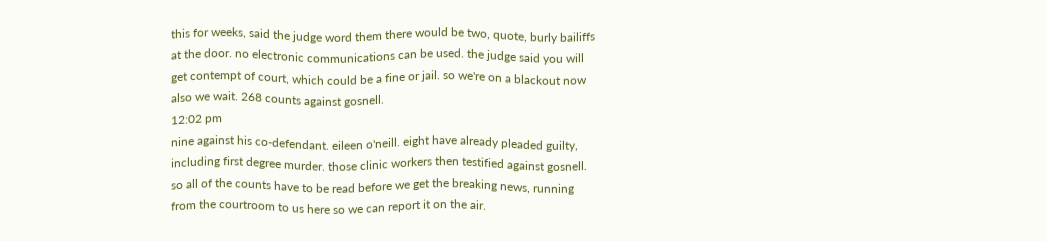this for weeks, said the judge word them there would be two, quote, burly bailiffs at the door. no electronic communications can be used. the judge said you will get contempt of court, which could be a fine or jail. so we're on a blackout now also we wait. 268 counts against gosnell.
12:02 pm
nine against his co-defendant. eileen o'neill. eight have already pleaded guilty, including first degree murder. those clinic workers then testified against gosnell. so all of the counts have to be read before we get the breaking news, running from the courtroom to us here so we can report it on the air.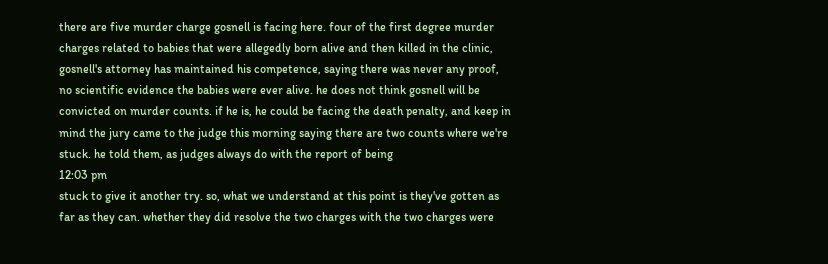there are five murder charge gosnell is facing here. four of the first degree murder charges related to babies that were allegedly born alive and then killed in the clinic, gosnell's attorney has maintained his competence, saying there was never any proof, no scientific evidence the babies were ever alive. he does not think gosnell will be convicted on murder counts. if he is, he could be facing the death penalty, and keep in mind the jury came to the judge this morning saying there are two counts where we're stuck. he told them, as judges always do with the report of being
12:03 pm
stuck to give it another try. so, what we understand at this point is they've gotten as far as they can. whether they did resolve the two charges with the two charges were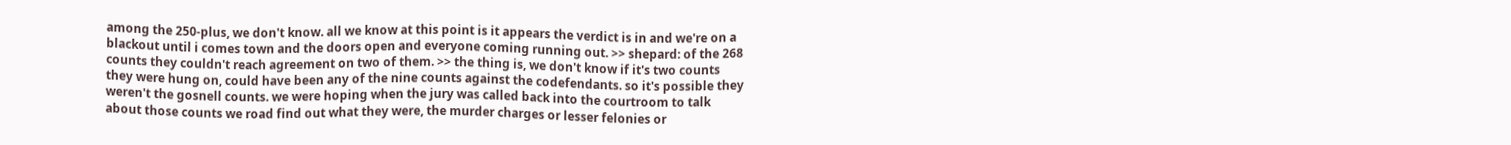among the 250-plus, we don't know. all we know at this point is it appears the verdict is in and we're on a blackout until i comes town and the doors open and everyone coming running out. >> shepard: of the 268 counts they couldn't reach agreement on two of them. >> the thing is, we don't know if it's two counts they were hung on, could have been any of the nine counts against the codefendants. so it's possible they weren't the gosnell counts. we were hoping when the jury was called back into the courtroom to talk about those counts we road find out what they were, the murder charges or lesser felonies or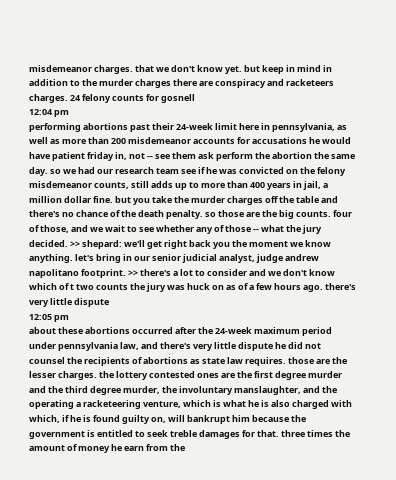misdemeanor charges. that we don't know yet. but keep in mind in addition to the murder charges there are conspiracy and racketeers charges. 24 felony counts for gosnell
12:04 pm
performing abortions past their 24-week limit here in pennsylvania, as well as more than 200 misdemeanor accounts for accusations he would have patient friday in, not -- see them ask perform the abortion the same day. so we had our research team see if he was convicted on the felony misdemeanor counts, still adds up to more than 400 years in jail, a million dollar fine. but you take the murder charges off the table and there's no chance of the death penalty. so those are the big counts. four of those, and we wait to see whether any of those -- what the jury decided. >> shepard: we'll get right back you the moment we know anything. let's bring in our senior judicial analyst, judge andrew napolitano footprint. >> there's a lot to consider and we don't know which of t two counts the jury was huck on as of a few hours ago. there's very little dispute
12:05 pm
about these abortions occurred after the 24-week maximum period under pennsylvania law, and there's very little dispute he did not counsel the recipients of abortions as state law requires. those are the lesser charges. the lottery contested ones are the first degree murder and the third degree murder, the involuntary manslaughter, and the operating a racketeering venture, which is what he is also charged with which, if he is found guilty on, will bankrupt him because the government is entitled to seek treble damages for that. three times the amount of money he earn from the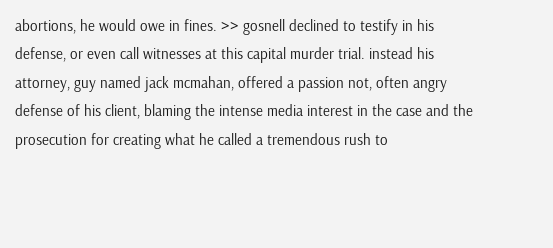abortions, he would owe in fines. >> gosnell declined to testify in his defense, or even call witnesses at this capital murder trial. instead his attorney, guy named jack mcmahan, offered a passion not, often angry defense of his client, blaming the intense media interest in the case and the prosecution for creating what he called a tremendous rush to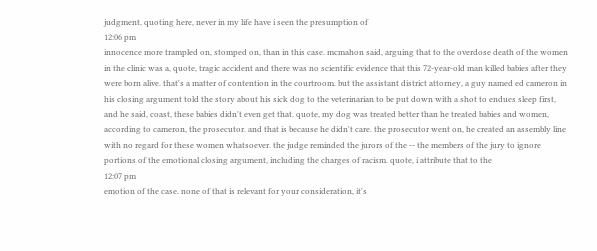judgment, quoting here, never in my life have i seen the presumption of
12:06 pm
innocence more trampled on, stomped on, than in this case. mcmahon said, arguing that to the overdose death of the women in the clinic was a, quote, tragic accident and there was no scientific evidence that this 72-year-old man killed babies after they were born alive. that's a matter of contention in the courtroom. but the assistant district attorney, a guy named ed cameron in his closing argument told the story about his sick dog to the veterinarian to be put down with a shot to endues sleep first, and he said, coast, these babies didn't even get that. quote, my dog was treated better than he treated babies and women, according to cameron, the prosecutor. and that is because he didn't care. the prosecutor went on, he created an assembly line with no regard for these women whatsoever. the judge reminded the jurors of the -- the members of the jury to ignore portions of the emotional closing argument, including the charges of racism. quote, i attribute that to the
12:07 pm
emotion of the case. none of that is relevant for your consideration, it's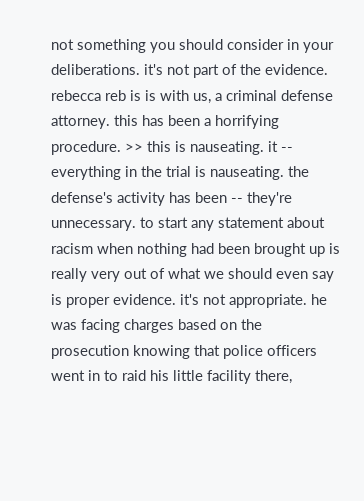not something you should consider in your deliberations. it's not part of the evidence. rebecca reb is is with us, a criminal defense attorney. this has been a horrifying procedure. >> this is nauseating. it -- everything in the trial is nauseating. the defense's activity has been -- they're unnecessary. to start any statement about racism when nothing had been brought up is really very out of what we should even say is proper evidence. it's not appropriate. he was facing charges based on the prosecution knowing that police officers went in to raid his little facility there,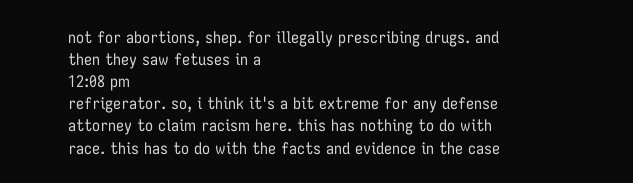not for abortions, shep. for illegally prescribing drugs. and then they saw fetuses in a
12:08 pm
refrigerator. so, i think it's a bit extreme for any defense attorney to claim racism here. this has nothing to do with race. this has to do with the facts and evidence in the case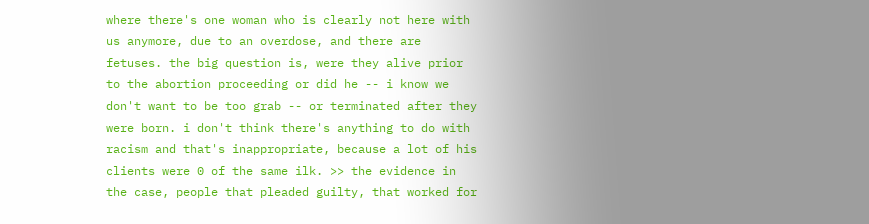where there's one woman who is clearly not here with us anymore, due to an overdose, and there are fetuses. the big question is, were they alive prior to the abortion proceeding or did he -- i know we don't want to be too grab -- or terminated after they were born. i don't think there's anything to do with racism and that's inappropriate, because a lot of his clients were 0 of the same ilk. >> the evidence in the case, people that pleaded guilty, that worked for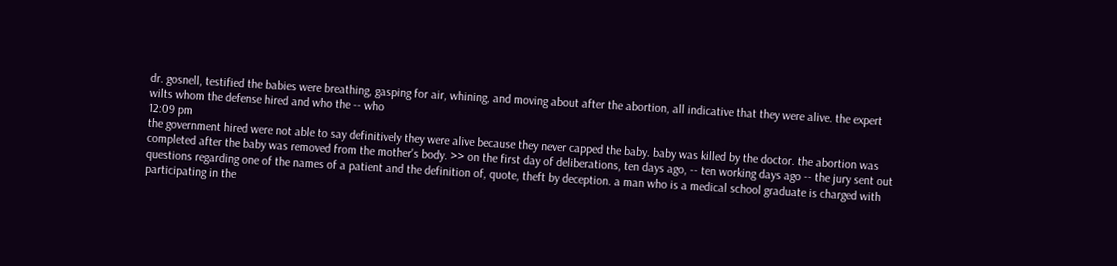dr. gosnell, testified the babies were breathing, gasping for air, whining, and moving about after the abortion, all indicative that they were alive. the expert wilts whom the defense hired and who the -- who
12:09 pm
the government hired were not able to say definitively they were alive because they never capped the baby. baby was killed by the doctor. the abortion was completed after the baby was removed from the mother's body. >> on the first day of deliberations, ten days ago, -- ten working days ago -- the jury sent out questions regarding one of the names of a patient and the definition of, quote, theft by deception. a man who is a medical school graduate is charged with participating in the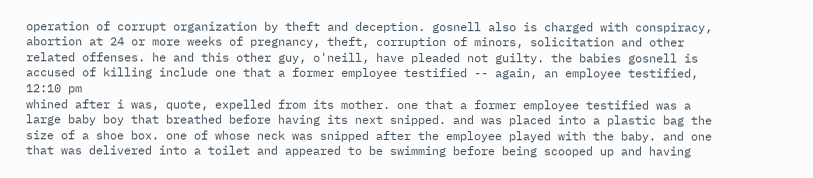operation of corrupt organization by theft and deception. gosnell also is charged with conspiracy, abortion at 24 or more weeks of pregnancy, theft, corruption of minors, solicitation and other related offenses. he and this other guy, o'neill, have pleaded not guilty. the babies gosnell is accused of killing include one that a former employee testified -- again, an employee testified,
12:10 pm
whined after i was, quote, expelled from its mother. one that a former employee testified was a large baby boy that breathed before having its next snipped. and was placed into a plastic bag the size of a shoe box. one of whose neck was snipped after the employee played with the baby. and one that was delivered into a toilet and appeared to be swimming before being scooped up and having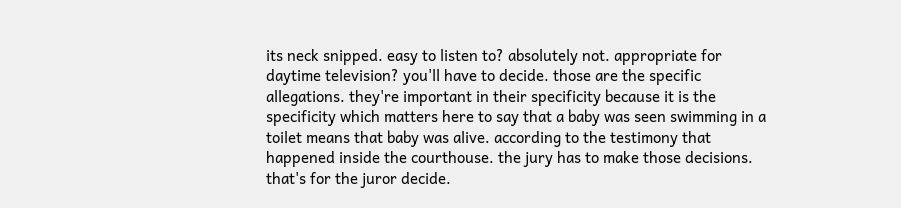its neck snipped. easy to listen to? absolutely not. appropriate for daytime television? you'll have to decide. those are the specific allegations. they're important in their specificity because it is the specificity which matters here to say that a baby was seen swimming in a toilet means that baby was alive. according to the testimony that happened inside the courthouse. the jury has to make those decisions. that's for the juror decide.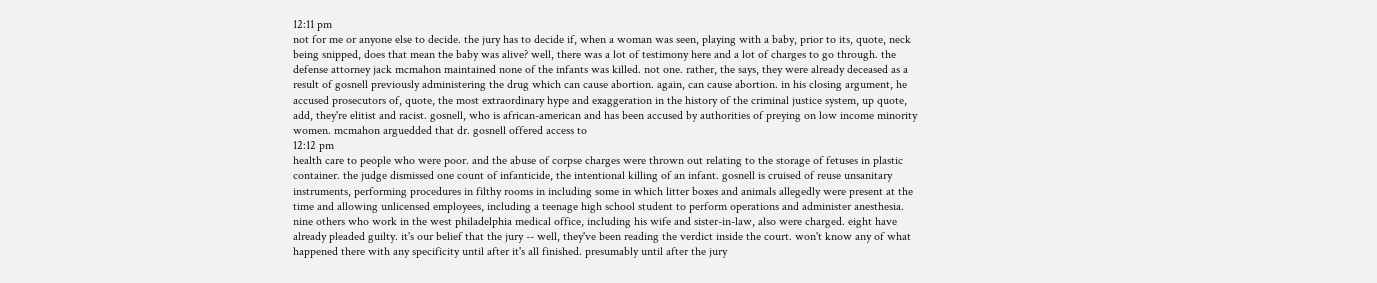12:11 pm
not for me or anyone else to decide. the jury has to decide if, when a woman was seen, playing with a baby, prior to its, quote, neck being snipped, does that mean the baby was alive? well, there was a lot of testimony here and a lot of charges to go through. the defense attorney jack mcmahon maintained none of the infants was killed. not one. rather, the says, they were already deceased as a result of gosnell previously administering the drug which can cause abortion. again, can cause abortion. in his closing argument, he accused prosecutors of, quote, the most extraordinary hype and exaggeration in the history of the criminal justice system, up quote, add, they're elitist and racist. gosnell, who is african-american and has been accused by authorities of preying on low income minority women. mcmahon arguedded that dr. gosnell offered access to
12:12 pm
health care to people who were poor. and the abuse of corpse charges were thrown out relating to the storage of fetuses in plastic container. the judge dismissed one count of infanticide, the intentional killing of an infant. gosnell is cruised of reuse unsanitary instruments, performing procedures in filthy rooms in including some in which litter boxes and animals allegedly were present at the time and allowing unlicensed employees, including a teenage high school student to perform operations and administer anesthesia. nine others who work in the west philadelphia medical office, including his wife and sister-in-law, also were charged. eight have already pleaded guilty. it's our belief that the jury -- well, they've been reading the verdict inside the court. won't know any of what happened there with any specificity until after it's all finished. presumably until after the jury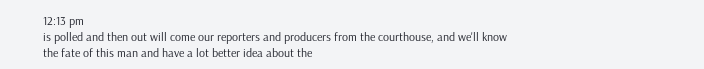12:13 pm
is polled and then out will come our reporters and producers from the courthouse, and we'll know the fate of this man and have a lot better idea about the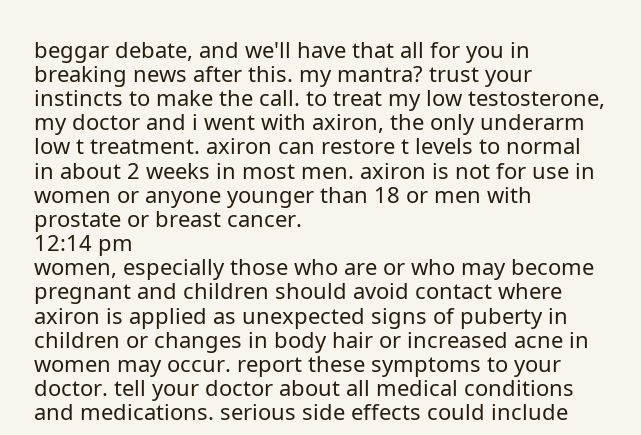beggar debate, and we'll have that all for you in breaking news after this. my mantra? trust your instincts to make the call. to treat my low testosterone, my doctor and i went with axiron, the only underarm low t treatment. axiron can restore t levels to normal in about 2 weeks in most men. axiron is not for use in women or anyone younger than 18 or men with prostate or breast cancer.
12:14 pm
women, especially those who are or who may become pregnant and children should avoid contact where axiron is applied as unexpected signs of puberty in children or changes in body hair or increased acne in women may occur. report these symptoms to your doctor. tell your doctor about all medical conditions and medications. serious side effects could include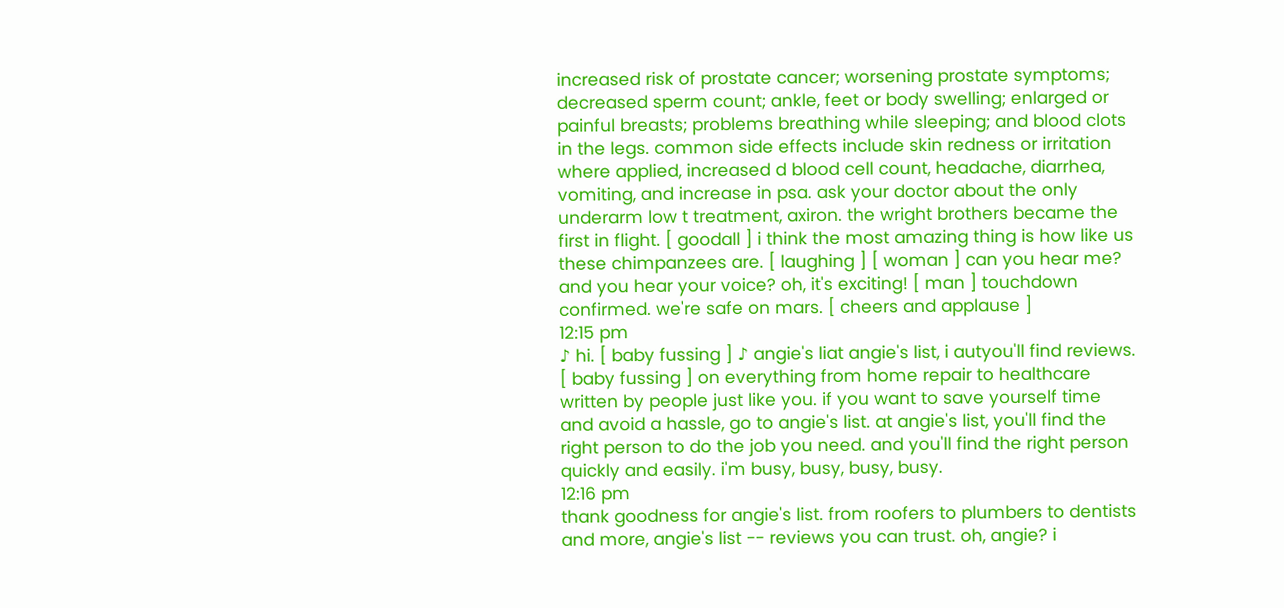increased risk of prostate cancer; worsening prostate symptoms; decreased sperm count; ankle, feet or body swelling; enlarged or painful breasts; problems breathing while sleeping; and blood clots in the legs. common side effects include skin redness or irritation where applied, increased d blood cell count, headache, diarrhea, vomiting, and increase in psa. ask your doctor about the only underarm low t treatment, axiron. the wright brothers became the first in flight. [ goodall ] i think the most amazing thing is how like us these chimpanzees are. [ laughing ] [ woman ] can you hear me? and you hear your voice? oh, it's exciting! [ man ] touchdown confirmed. we're safe on mars. [ cheers and applause ]
12:15 pm
♪ hi. [ baby fussing ] ♪ angie's liat angie's list, i autyou'll find reviews. [ baby fussing ] on everything from home repair to healthcare written by people just like you. if you want to save yourself time and avoid a hassle, go to angie's list. at angie's list, you'll find the right person to do the job you need. and you'll find the right person quickly and easily. i'm busy, busy, busy, busy.
12:16 pm
thank goodness for angie's list. from roofers to plumbers to dentists and more, angie's list -- reviews you can trust. oh, angie? i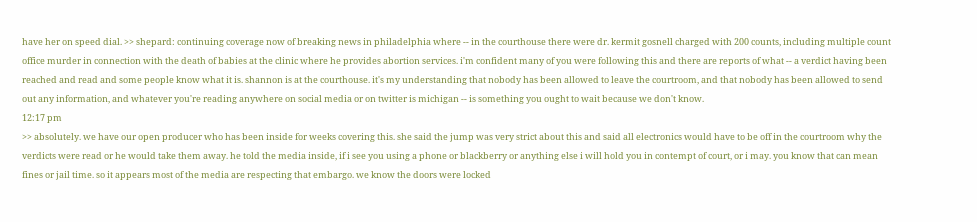have her on speed dial. >> shepard: continuing coverage now of breaking news in philadelphia where -- in the courthouse there were dr. kermit gosnell charged with 200 counts, including multiple count office murder in connection with the death of babies at the clinic where he provides abortion services. i'm confident many of you were following this and there are reports of what -- a verdict having been reached and read and some people know what it is. shannon is at the courthouse. it's my understanding that nobody has been allowed to leave the courtroom, and that nobody has been allowed to send out any information, and whatever you're reading anywhere on social media or on twitter is michigan -- is something you ought to wait because we don't know.
12:17 pm
>> absolutely. we have our open producer who has been inside for weeks covering this. she said the jump was very strict about this and said all electronics would have to be off in the courtroom why the verdicts were read or he would take them away. he told the media inside, if i see you using a phone or blackberry or anything else i will hold you in contempt of court, or i may. you know that can mean fines or jail time. so it appears most of the media are respecting that embargo. we know the doors were locked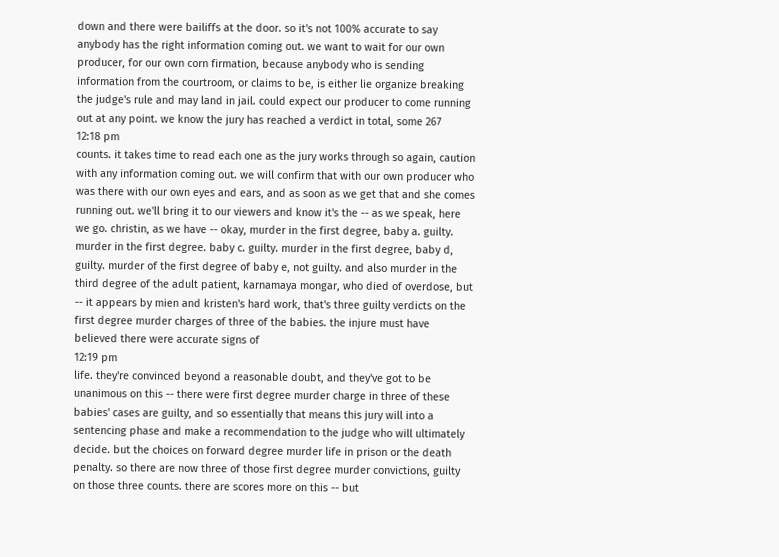down and there were bailiffs at the door. so it's not 100% accurate to say anybody has the right information coming out. we want to wait for our own producer, for our own corn firmation, because anybody who is sending information from the courtroom, or claims to be, is either lie organize breaking the judge's rule and may land in jail. could expect our producer to come running out at any point. we know the jury has reached a verdict in total, some 267
12:18 pm
counts. it takes time to read each one as the jury works through so again, caution with any information coming out. we will confirm that with our own producer who was there with our own eyes and ears, and as soon as we get that and she comes running out. we'll bring it to our viewers and know it's the -- as we speak, here we go. christin, as we have -- okay, murder in the first degree, baby a. guilty. murder in the first degree. baby c. guilty. murder in the first degree, baby d, guilty. murder of the first degree of baby e, not guilty. and also murder in the third degree of the adult patient, karnamaya mongar, who died of overdose, but -- it appears by mien and kristen's hard work, that's three guilty verdicts on the first degree murder charges of three of the babies. the injure must have believed there were accurate signs of
12:19 pm
life. they're convinced beyond a reasonable doubt, and they've got to be unanimous on this -- there were first degree murder charge in three of these babies' cases are guilty, and so essentially that means this jury will into a sentencing phase and make a recommendation to the judge who will ultimately decide. but the choices on forward degree murder life in prison or the death penalty. so there are now three of those first degree murder convictions, guilty on those three counts. there are scores more on this -- but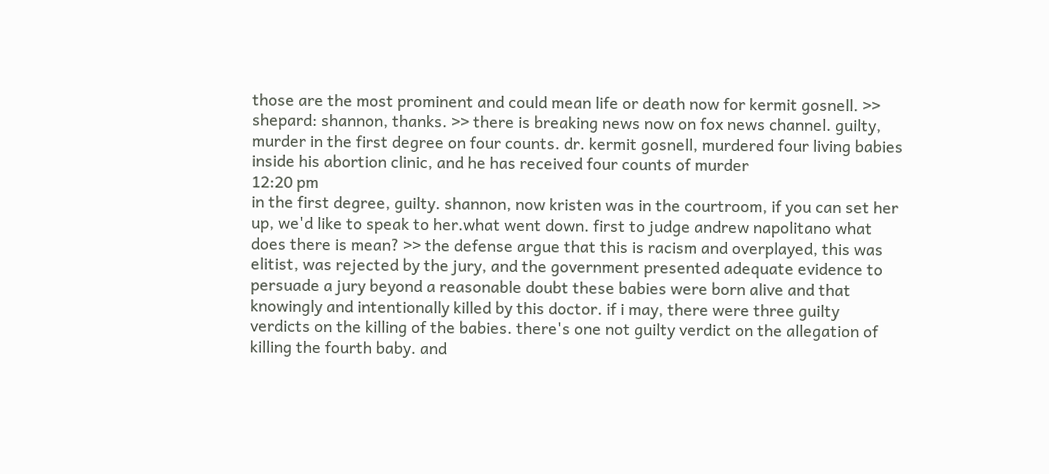those are the most prominent and could mean life or death now for kermit gosnell. >> shepard: shannon, thanks. >> there is breaking news now on fox news channel. guilty, murder in the first degree on four counts. dr. kermit gosnell, murdered four living babies inside his abortion clinic, and he has received four counts of murder
12:20 pm
in the first degree, guilty. shannon, now kristen was in the courtroom, if you can set her up, we'd like to speak to her.what went down. first to judge andrew napolitano what does there is mean? >> the defense argue that this is racism and overplayed, this was elitist, was rejected by the jury, and the government presented adequate evidence to persuade a jury beyond a reasonable doubt these babies were born alive and that knowingly and intentionally killed by this doctor. if i may, there were three guilty verdicts on the killing of the babies. there's one not guilty verdict on the allegation of killing the fourth baby. and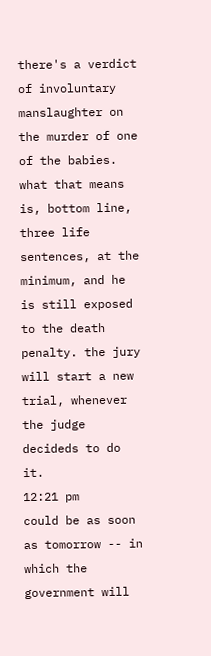there's a verdict of involuntary manslaughter on the murder of one of the babies. what that means is, bottom line, three life sentences, at the minimum, and he is still exposed to the death penalty. the jury will start a new trial, whenever the judge decideds to do it.
12:21 pm
could be as soon as tomorrow -- in which the government will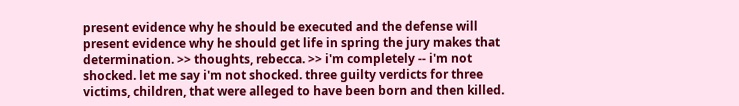present evidence why he should be executed and the defense will present evidence why he should get life in spring the jury makes that determination. >> thoughts, rebecca. >> i'm completely -- i'm not shocked. let me say i'm not shocked. three guilty verdicts for three victims, children, that were alleged to have been born and then killed.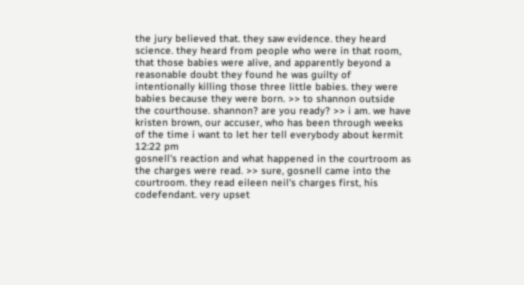the jury believed that. they saw evidence. they heard science. they heard from people who were in that room, that those babies were alive, and apparently beyond a reasonable doubt they found he was guilty of intentionally killing those three little babies. they were babies because they were born. >> to shannon outside the courthouse. shannon? are you ready? >> i am. we have kristen brown, our accuser, who has been through weeks of the time i want to let her tell everybody about kermit
12:22 pm
gosnell's reaction and what happened in the courtroom as the charges were read. >> sure, gosnell came into the courtroom. they read eileen neil's charges first, his codefendant. very upset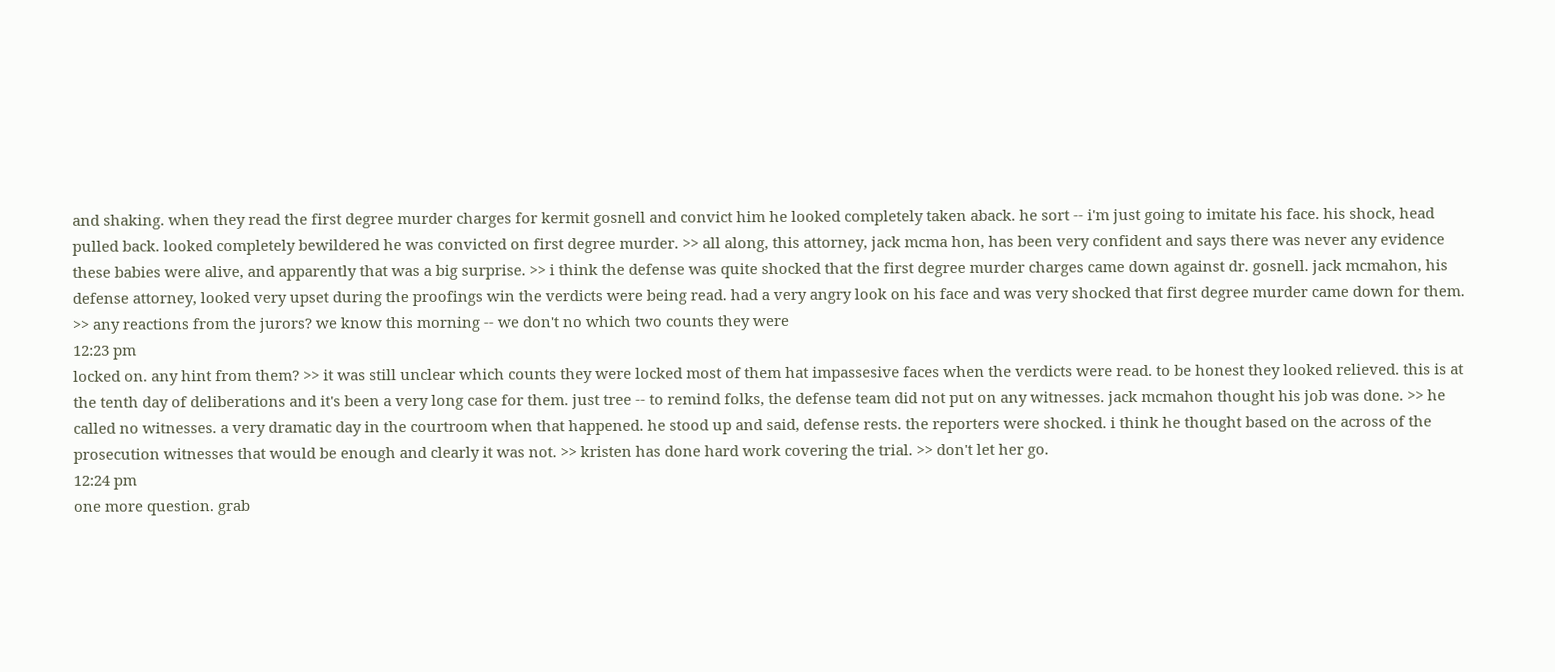and shaking. when they read the first degree murder charges for kermit gosnell and convict him he looked completely taken aback. he sort -- i'm just going to imitate his face. his shock, head pulled back. looked completely bewildered he was convicted on first degree murder. >> all along, this attorney, jack mcma hon, has been very confident and says there was never any evidence these babies were alive, and apparently that was a big surprise. >> i think the defense was quite shocked that the first degree murder charges came down against dr. gosnell. jack mcmahon, his defense attorney, looked very upset during the proofings win the verdicts were being read. had a very angry look on his face and was very shocked that first degree murder came down for them. >> any reactions from the jurors? we know this morning -- we don't no which two counts they were
12:23 pm
locked on. any hint from them? >> it was still unclear which counts they were locked most of them hat impassesive faces when the verdicts were read. to be honest they looked relieved. this is at the tenth day of deliberations and it's been a very long case for them. just tree -- to remind folks, the defense team did not put on any witnesses. jack mcmahon thought his job was done. >> he called no witnesses. a very dramatic day in the courtroom when that happened. he stood up and said, defense rests. the reporters were shocked. i think he thought based on the across of the prosecution witnesses that would be enough and clearly it was not. >> kristen has done hard work covering the trial. >> don't let her go.
12:24 pm
one more question. grab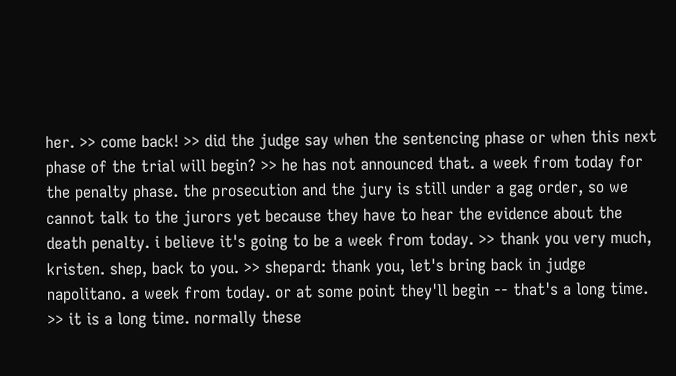her. >> come back! >> did the judge say when the sentencing phase or when this next phase of the trial will begin? >> he has not announced that. a week from today for the penalty phase. the prosecution and the jury is still under a gag order, so we cannot talk to the jurors yet because they have to hear the evidence about the death penalty. i believe it's going to be a week from today. >> thank you very much, kristen. shep, back to you. >> shepard: thank you, let's bring back in judge napolitano. a week from today. or at some point they'll begin -- that's a long time. >> it is a long time. normally these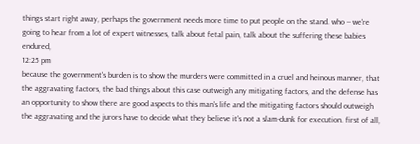things start right away, perhaps the government needs more time to put people on the stand. who -- we're going to hear from a lot of expert witnesses, talk about fetal pain, talk about the suffering these babies endured,
12:25 pm
because the government's burden is to show the murders were committed in a cruel and heinous manner, that the aggravating factors, the bad things about this case outweigh any mitigating factors, and the defense has an opportunity to show there are good aspects to this man's life and the mitigating factors should outweigh the aggravating and the jurors have to decide what they believe it's not a slam-dunk for execution. first of all,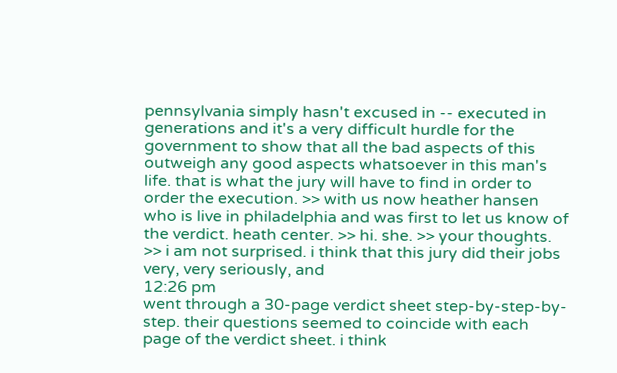pennsylvania simply hasn't excused in -- executed in generations and it's a very difficult hurdle for the government to show that all the bad aspects of this outweigh any good aspects whatsoever in this man's life. that is what the jury will have to find in order to order the execution. >> with us now heather hansen who is live in philadelphia and was first to let us know of the verdict. heath center. >> hi. she. >> your thoughts. >> i am not surprised. i think that this jury did their jobs very, very seriously, and
12:26 pm
went through a 30-page verdict sheet step-by-step-by-step. their questions seemed to coincide with each page of the verdict sheet. i think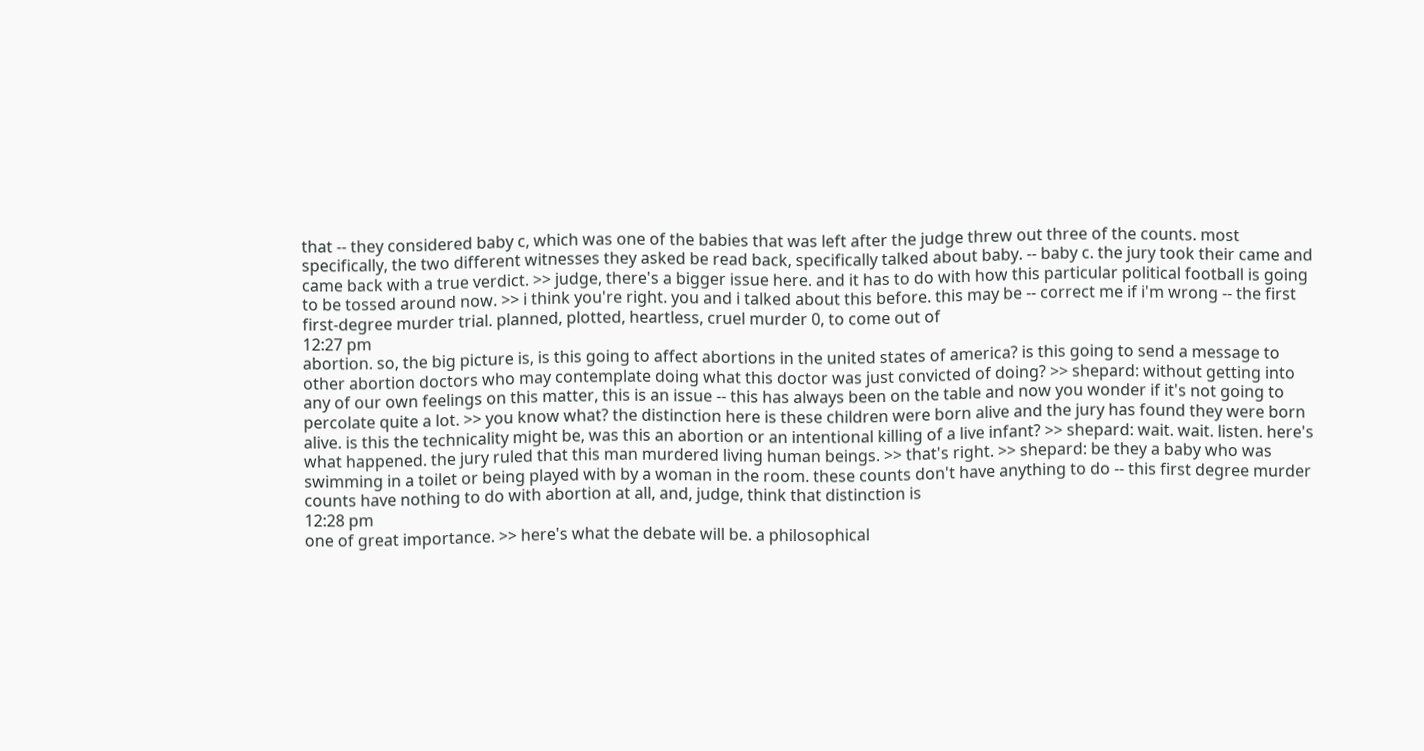that -- they considered baby c, which was one of the babies that was left after the judge threw out three of the counts. most specifically, the two different witnesses they asked be read back, specifically talked about baby. -- baby c. the jury took their came and came back with a true verdict. >> judge, there's a bigger issue here. and it has to do with how this particular political football is going to be tossed around now. >> i think you're right. you and i talked about this before. this may be -- correct me if i'm wrong -- the first first-degree murder trial. planned, plotted, heartless, cruel murder 0, to come out of
12:27 pm
abortion. so, the big picture is, is this going to affect abortions in the united states of america? is this going to send a message to other abortion doctors who may contemplate doing what this doctor was just convicted of doing? >> shepard: without getting into any of our own feelings on this matter, this is an issue -- this has always been on the table and now you wonder if it's not going to percolate quite a lot. >> you know what? the distinction here is these children were born alive and the jury has found they were born alive. is this the technicality might be, was this an abortion or an intentional killing of a live infant? >> shepard: wait. wait. listen. here's what happened. the jury ruled that this man murdered living human beings. >> that's right. >> shepard: be they a baby who was swimming in a toilet or being played with by a woman in the room. these counts don't have anything to do -- this first degree murder counts have nothing to do with abortion at all, and, judge, think that distinction is
12:28 pm
one of great importance. >> here's what the debate will be. a philosophical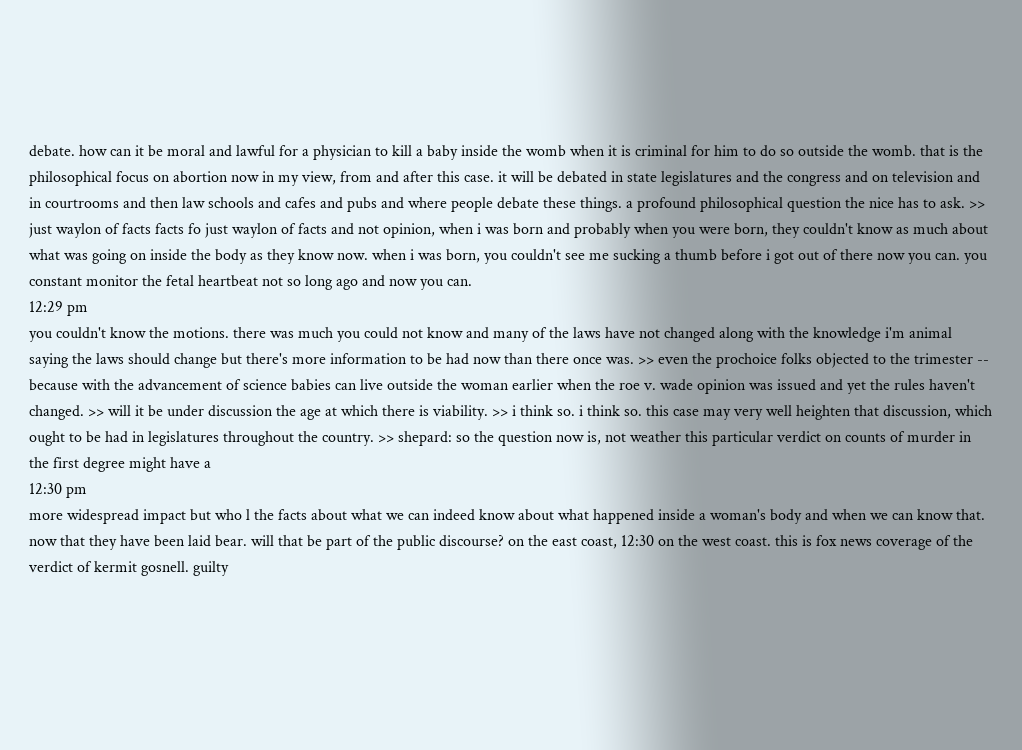debate. how can it be moral and lawful for a physician to kill a baby inside the womb when it is criminal for him to do so outside the womb. that is the philosophical focus on abortion now in my view, from and after this case. it will be debated in state legislatures and the congress and on television and in courtrooms and then law schools and cafes and pubs and where people debate these things. a profound philosophical question the nice has to ask. >> just waylon of facts facts fo just waylon of facts and not opinion, when i was born and probably when you were born, they couldn't know as much about what was going on inside the body as they know now. when i was born, you couldn't see me sucking a thumb before i got out of there now you can. you constant monitor the fetal heartbeat not so long ago and now you can.
12:29 pm
you couldn't know the motions. there was much you could not know and many of the laws have not changed along with the knowledge i'm animal saying the laws should change but there's more information to be had now than there once was. >> even the prochoice folks objected to the trimester -- because with the advancement of science babies can live outside the woman earlier when the roe v. wade opinion was issued and yet the rules haven't changed. >> will it be under discussion the age at which there is viability. >> i think so. i think so. this case may very well heighten that discussion, which ought to be had in legislatures throughout the country. >> shepard: so the question now is, not weather this particular verdict on counts of murder in the first degree might have a
12:30 pm
more widespread impact but who l the facts about what we can indeed know about what happened inside a woman's body and when we can know that. now that they have been laid bear. will that be part of the public discourse? on the east coast, 12:30 on the west coast. this is fox news coverage of the verdict of kermit gosnell. guilty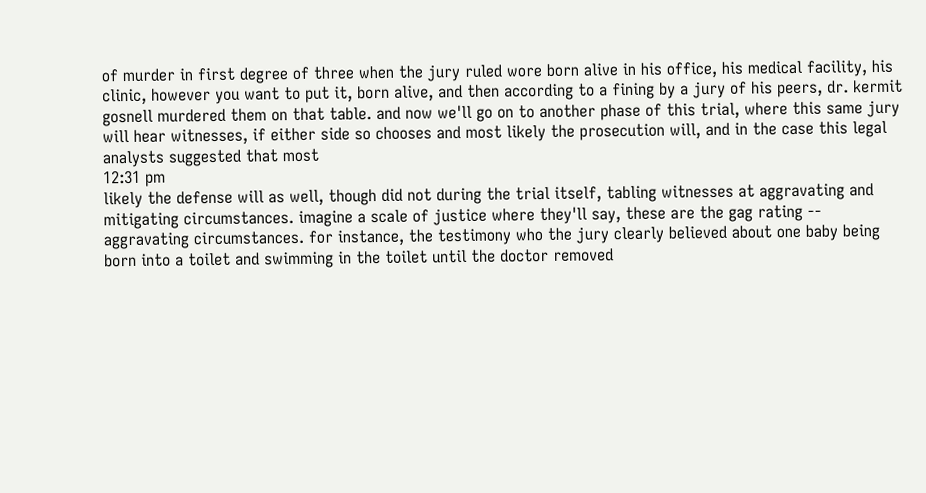of murder in first degree of three when the jury ruled wore born alive in his office, his medical facility, his clinic, however you want to put it, born alive, and then according to a fining by a jury of his peers, dr. kermit gosnell murdered them on that table. and now we'll go on to another phase of this trial, where this same jury will hear witnesses, if either side so chooses and most likely the prosecution will, and in the case this legal analysts suggested that most
12:31 pm
likely the defense will as well, though did not during the trial itself, tabling witnesses at aggravating and mitigating circumstances. imagine a scale of justice where they'll say, these are the gag rating -- aggravating circumstances. for instance, the testimony who the jury clearly believed about one baby being born into a toilet and swimming in the toilet until the doctor removed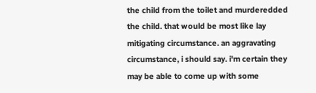the child from the toilet and murderedded the child. that would be most like lay mitigating circumstance. an aggravating circumstance, i should say. i'm certain they may be able to come up with some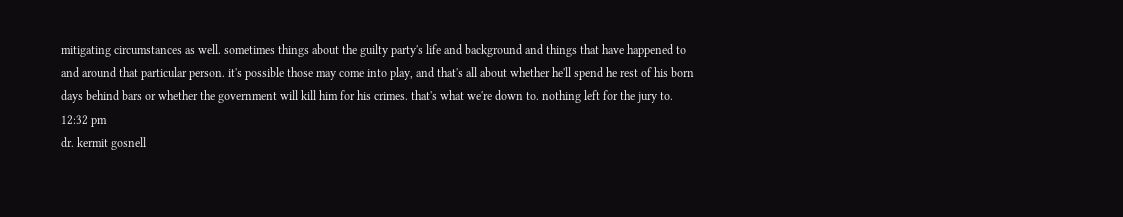mitigating circumstances as well. sometimes things about the guilty party's life and background and things that have happened to and around that particular person. it's possible those may come into play, and that's all about whether he'll spend he rest of his born days behind bars or whether the government will kill him for his crimes. that's what we're down to. nothing left for the jury to.
12:32 pm
dr. kermit gosnell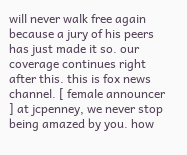will never walk free again because a jury of his peers has just made it so. our coverage continues right after this. this is fox news channel. [ female announcer ] at jcpenney, we never stop being amazed by you. how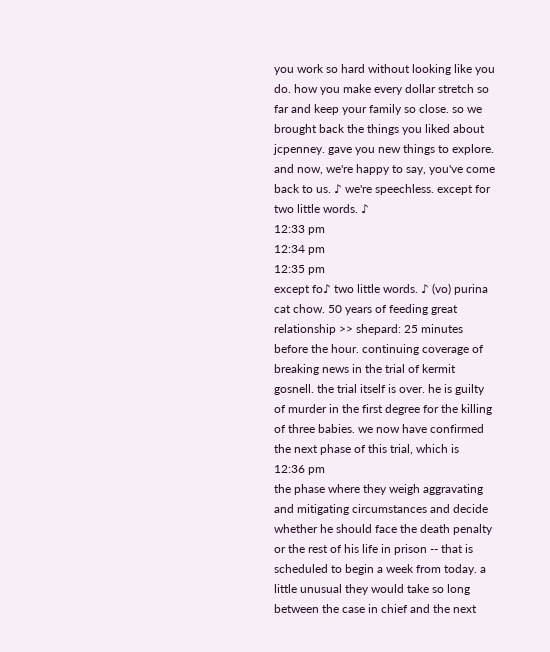you work so hard without looking like you do. how you make every dollar stretch so far and keep your family so close. so we brought back the things you liked about jcpenney. gave you new things to explore. and now, we're happy to say, you've come back to us. ♪ we're speechless. except for two little words. ♪
12:33 pm
12:34 pm
12:35 pm
except fo♪ two little words. ♪ (vo) purina cat chow. 50 years of feeding great relationship >> shepard: 25 minutes before the hour. continuing coverage of breaking news in the trial of kermit gosnell. the trial itself is over. he is guilty of murder in the first degree for the killing of three babies. we now have confirmed the next phase of this trial, which is
12:36 pm
the phase where they weigh aggravating and mitigating circumstances and decide whether he should face the death penalty or the rest of his life in prison -- that is scheduled to begin a week from today. a little unusual they would take so long between the case in chief and the next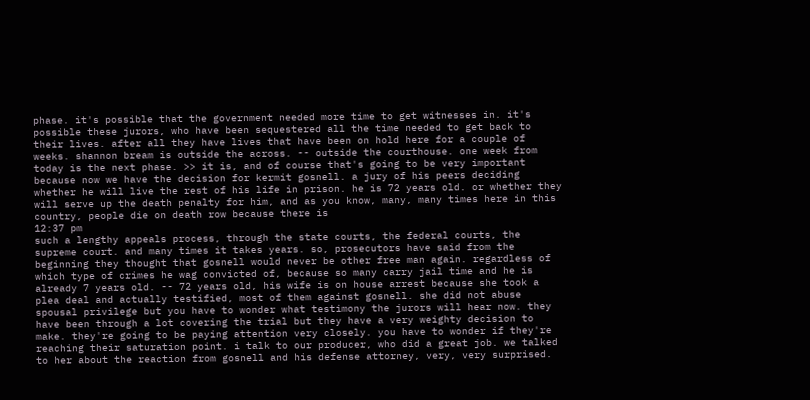phase. it's possible that the government needed more time to get witnesses in. it's possible these jurors, who have been sequestered all the time needed to get back to their lives. after all they have lives that have been on hold here for a couple of weeks. shannon bream is outside the across. -- outside the courthouse. one week from today is the next phase. >> it is, and of course that's going to be very important because now we have the decision for kermit gosnell. a jury of his peers deciding whether he will live the rest of his life in prison. he is 72 years old. or whether they will serve up the death penalty for him, and as you know, many, many times here in this country, people die on death row because there is
12:37 pm
such a lengthy appeals process, through the state courts, the federal courts, the supreme court. and many times it takes years. so, prosecutors have said from the beginning they thought that gosnell would never be other free man again. regardless of which type of crimes he wag convicted of, because so many carry jail time and he is already 7 years old. -- 72 years old, his wife is on house arrest because she took a plea deal and actually testified, most of them against gosnell. she did not abuse spousal privilege but you have to wonder what testimony the jurors will hear now. they have been through a lot covering the trial but they have a very weighty decision to make. they're going to be paying attention very closely. you have to wonder if they're reaching their saturation point. i talk to our producer, who did a great job. we talked to her about the reaction from gosnell and his defense attorney, very, very surprised.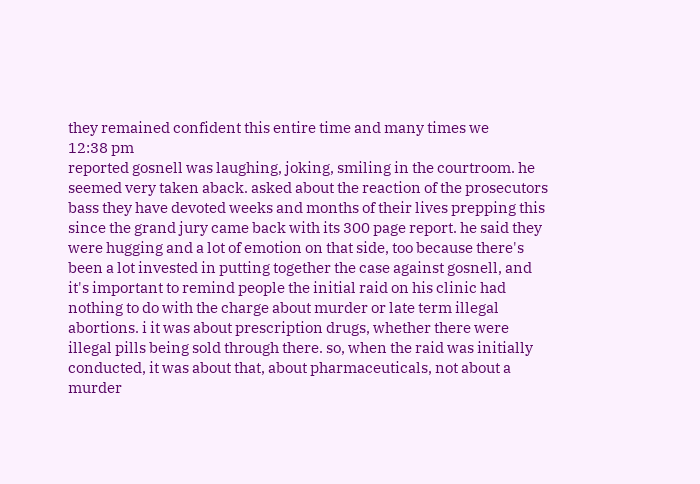they remained confident this entire time and many times we
12:38 pm
reported gosnell was laughing, joking, smiling in the courtroom. he seemed very taken aback. asked about the reaction of the prosecutors bass they have devoted weeks and months of their lives prepping this since the grand jury came back with its 300 page report. he said they were hugging and a lot of emotion on that side, too because there's been a lot invested in putting together the case against gosnell, and it's important to remind people the initial raid on his clinic had nothing to do with the charge about murder or late term illegal abortions. i it was about prescription drugs, whether there were illegal pills being sold through there. so, when the raid was initially conducted, it was about that, about pharmaceuticals, not about a murder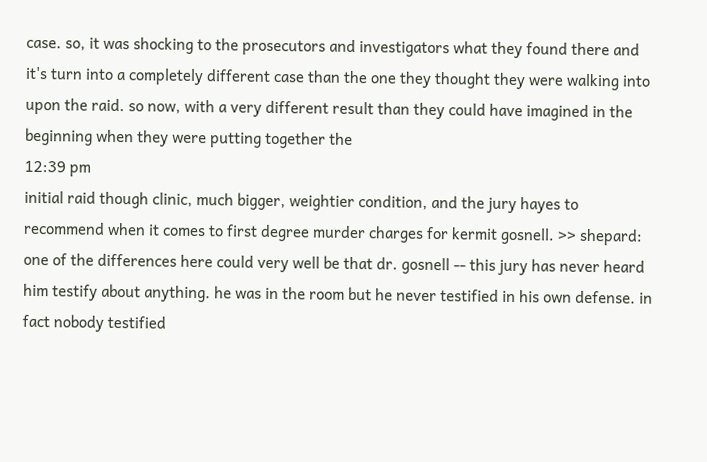case. so, it was shocking to the prosecutors and investigators what they found there and it's turn into a completely different case than the one they thought they were walking into upon the raid. so now, with a very different result than they could have imagined in the beginning when they were putting together the
12:39 pm
initial raid though clinic, much bigger, weightier condition, and the jury hayes to recommend when it comes to first degree murder charges for kermit gosnell. >> shepard: one of the differences here could very well be that dr. gosnell -- this jury has never heard him testify about anything. he was in the room but he never testified in his own defense. in fact nobody testified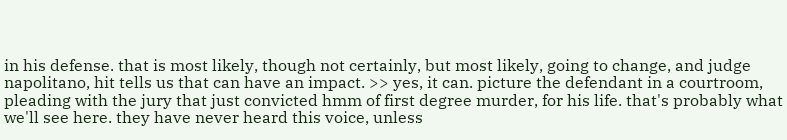in his defense. that is most likely, though not certainly, but most likely, going to change, and judge napolitano, hit tells us that can have an impact. >> yes, it can. picture the defendant in a courtroom, pleading with the jury that just convicted hmm of first degree murder, for his life. that's probably what we'll see here. they have never heard this voice, unless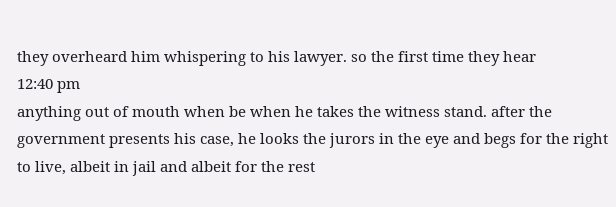they overheard him whispering to his lawyer. so the first time they hear
12:40 pm
anything out of mouth when be when he takes the witness stand. after the government presents his case, he looks the jurors in the eye and begs for the right to live, albeit in jail and albeit for the rest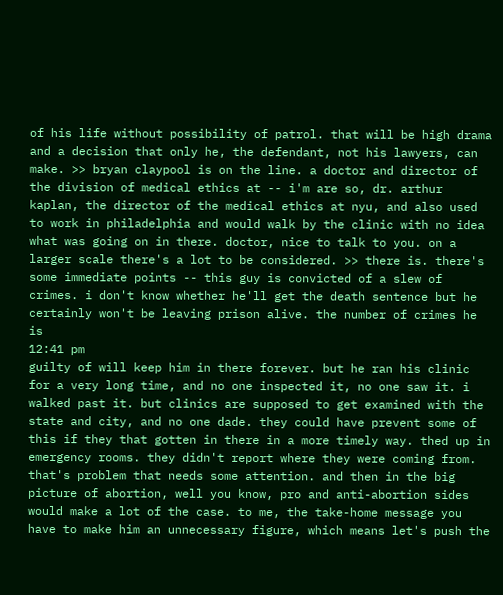of his life without possibility of patrol. that will be high drama and a decision that only he, the defendant, not his lawyers, can make. >> bryan claypool is on the line. a doctor and director of the division of medical ethics at -- i'm are so, dr. arthur kaplan, the director of the medical ethics at nyu, and also used to work in philadelphia and would walk by the clinic with no idea what was going on in there. doctor, nice to talk to you. on a larger scale there's a lot to be considered. >> there is. there's some immediate points -- this guy is convicted of a slew of crimes. i don't know whether he'll get the death sentence but he certainly won't be leaving prison alive. the number of crimes he is
12:41 pm
guilty of will keep him in there forever. but he ran his clinic for a very long time, and no one inspected it, no one saw it. i walked past it. but clinics are supposed to get examined with the state and city, and no one dade. they could have prevent some of this if they that gotten in there in a more timely way. thed up in emergency rooms. they didn't report where they were coming from. that's problem that needs some attention. and then in the big picture of abortion, well you know, pro and anti-abortion sides would make a lot of the case. to me, the take-home message you have to make him an unnecessary figure, which means let's push the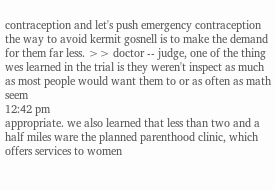contraception and let's push emergency contraception the way to avoid kermit gosnell is to make the demand for them far less. >> doctor -- judge, one of the thing wes learned in the trial is they weren't inspect as much as most people would want them to or as often as math seem
12:42 pm
appropriate. we also learned that less than two and a half miles ware the planned parenthood clinic, which offers services to women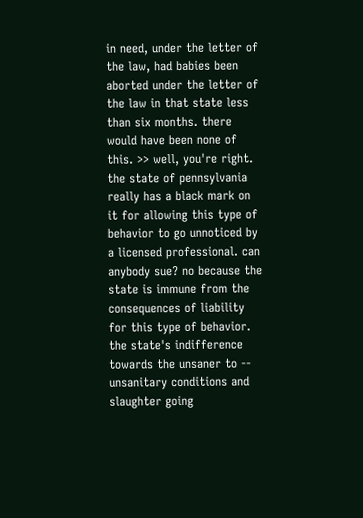in need, under the letter of the law, had babies been aborted under the letter of the law in that state less than six months. there would have been none of this. >> well, you're right. the state of pennsylvania really has a black mark on it for allowing this type of behavior to go unnoticed by a licensed professional. can anybody sue? no because the state is immune from the consequences of liability for this type of behavior. the state's indifference towards the unsaner to -- unsanitary conditions and slaughter going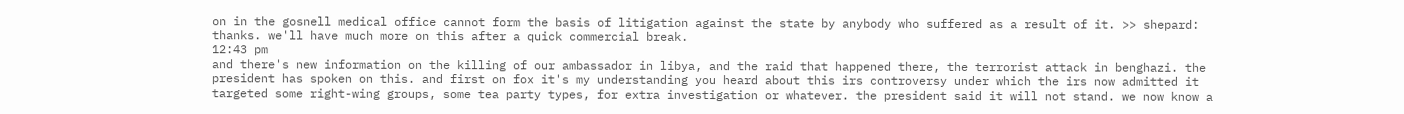on in the gosnell medical office cannot form the basis of litigation against the state by anybody who suffered as a result of it. >> shepard: thanks. we'll have much more on this after a quick commercial break.
12:43 pm
and there's new information on the killing of our ambassador in libya, and the raid that happened there, the terrorist attack in benghazi. the president has spoken on this. and first on fox it's my understanding you heard about this irs controversy under which the irs now admitted it targeted some right-wing groups, some tea party types, for extra investigation or whatever. the president said it will not stand. we now know a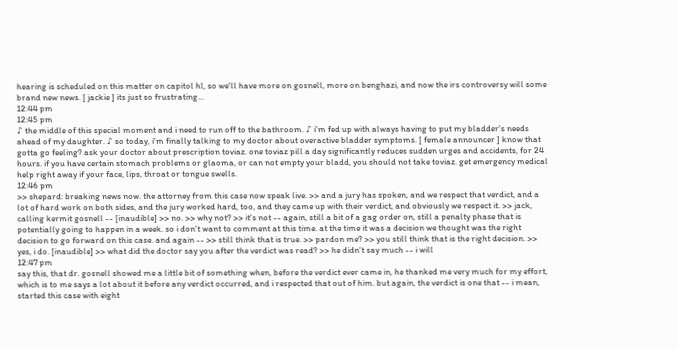hearing is scheduled on this matter on capitol hl, so we'll have more on gosnell, more on benghazi, and now the irs controversy will some brand new news. [ jackie ] its just so frustrating...
12:44 pm
12:45 pm
♪ the middle of this special moment and i need to run off to the bathroom. ♪ i'm fed up with always having to put my bladder's needs ahead of my daughter. ♪ so today, i'm finally talking to my doctor about overactive bladder symptoms. [ female announcer ] know that gotta go feeling? ask your doctor about prescription toviaz. one toviaz pill a day significantly reduces sudden urges and accidents, for 24 hours. if you have certain stomach problems or glaoma, or can not empty your bladd, you should not take toviaz. get emergency medical help right away if your face, lips, throat or tongue swells.
12:46 pm
>> shepard: breaking news now. the attorney from this case now speak live. >> and a jury has spoken, and we respect that verdict, and a lot of hard work on both sides, and the jury worked hard, too, and they came up with their verdict, and obviously we respect it. >> jack, calling kermit gosnell -- [inaudible] >> no. >> why not? >> it's not -- again, still a bit of a gag order on, still a penalty phase that is potentially going to happen in a week. so i don't want to comment at this time. at the time it was a decision we thought was the right decision to go forward on this case. and again -- >> still think that is true. >> pardon me? >> you still think that is the right decision. >> yes, i do. [inaudible] >> what did the doctor say you after the verdict was read? >> he didn't say much -- i will
12:47 pm
say this, that dr. gosnell showed me a little bit of something when, before the verdict ever came in, he thanked me very much for my effort, which is to me says a lot about it before any verdict occurred, and i respected that out of him. but again, the verdict is one that -- i mean, started this case with eight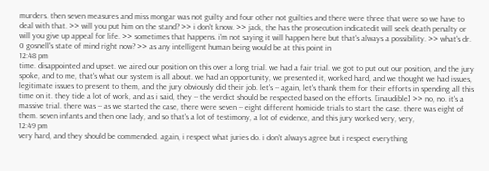murders. then seven measures and miss mongar was not guilty and four other not guilties and there were three that were so we have to deal with that. >> will you put him on the stand? >> i don't know. >> jack, the has the prosecution indicatedit will seek death penalty or will you give up appeal for life. >> sometimes that happens. i'm not saying it will happen here but that's always a possibility. >> what's dr. 0 gosnell's state of mind right now? >> as any intelligent human being would be at this point in
12:48 pm
time. disappointed and upset. we aired our position on this over a long trial. we had a fair trial. we got to put out our position, and the jury spoke, and to me, that's what our system is all about. we had an opportunity, we presented it, worked hard, and we thought we had issues, legitimate issues to present to them, and the jury obviously did their job. let's -- again, let's thank them for their efforts in spending all this time on it. they tide a lot of work, and as i said, they -- the verdict should be respected based on the efforts. [inaudible] >> no, no. it's a massive trial. there was -- as we started the case, there were seven -- eight different homicide trials to start the case. there was eight of them. seven infants and then one lady, and so that's a lot of testimony, a lot of evidence, and this jury worked very, very,
12:49 pm
very hard, and they should be commended. again, i respect what juries do. i don't always agree but i respect everything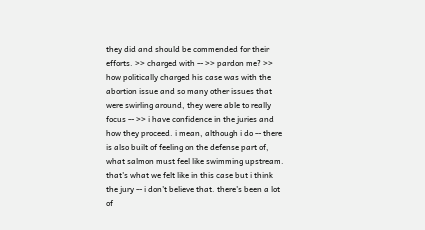they did and should be commended for their efforts. >> charged with -- >> pardon me? >> how politically charged his case was with the abortion issue and so many other issues that were swirling around, they were able to really focus -- >> i have confidence in the juries and how they proceed. i mean, although i do -- there is also built of feeling on the defense part of, what salmon must feel like swimming upstream. that's what we felt like in this case but i think the jury -- i don't believe that. there's been a lot of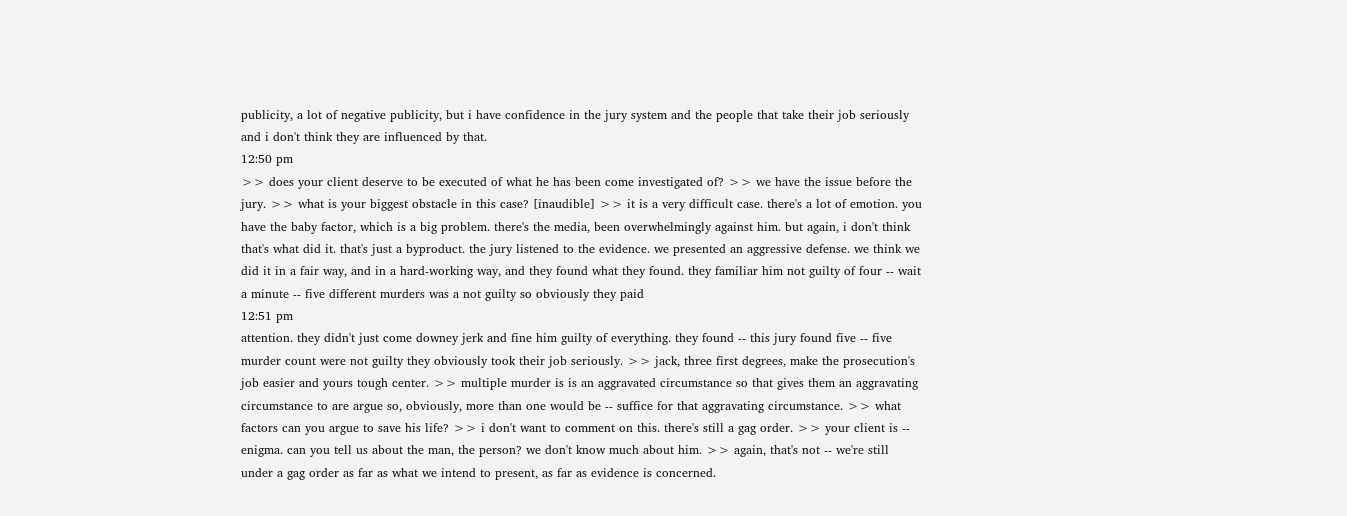publicity, a lot of negative publicity, but i have confidence in the jury system and the people that take their job seriously and i don't think they are influenced by that.
12:50 pm
>> does your client deserve to be executed of what he has been come investigated of? >> we have the issue before the jury. >> what is your biggest obstacle in this case? [inaudible] >> it is a very difficult case. there's a lot of emotion. you have the baby factor, which is a big problem. there's the media, been overwhelmingly against him. but again, i don't think that's what did it. that's just a byproduct. the jury listened to the evidence. we presented an aggressive defense. we think we did it in a fair way, and in a hard-working way, and they found what they found. they familiar him not guilty of four -- wait a minute -- five different murders was a not guilty so obviously they paid
12:51 pm
attention. they didn't just come downey jerk and fine him guilty of everything. they found -- this jury found five -- five murder count were not guilty they obviously took their job seriously. >> jack, three first degrees, make the prosecution's job easier and yours tough center. >> multiple murder is is an aggravated circumstance so that gives them an aggravating circumstance to are argue so, obviously, more than one would be -- suffice for that aggravating circumstance. >> what factors can you argue to save his life? >> i don't want to comment on this. there's still a gag order. >> your client is -- enigma. can you tell us about the man, the person? we don't know much about him. >> again, that's not -- we're still under a gag order as far as what we intend to present, as far as evidence is concerned.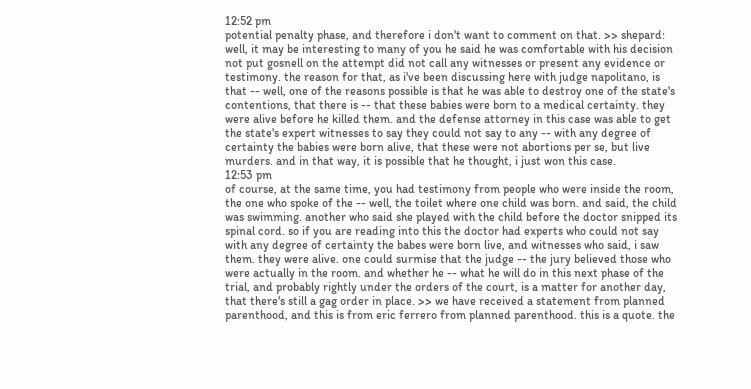12:52 pm
potential penalty phase, and therefore i don't want to comment on that. >> shepard: well, it may be interesting to many of you he said he was comfortable with his decision not put gosnell on the attempt did not call any witnesses or present any evidence or testimony. the reason for that, as i've been discussing here with judge napolitano, is that -- well, one of the reasons possible is that he was able to destroy one of the state's contentions, that there is -- that these babies were born to a medical certainty. they were alive before he killed them. and the defense attorney in this case was able to get the state's expert witnesses to say they could not say to any -- with any degree of certainty the babies were born alive, that these were not abortions per se, but live murders. and in that way, it is possible that he thought, i just won this case.
12:53 pm
of course, at the same time, you had testimony from people who were inside the room, the one who spoke of the -- well, the toilet where one child was born. and said, the child was swimming. another who said she played with the child before the doctor snipped its spinal cord. so if you are reading into this the doctor had experts who could not say with any degree of certainty the babes were born live, and witnesses who said, i saw them. they were alive. one could surmise that the judge -- the jury believed those who were actually in the room. and whether he -- what he will do in this next phase of the trial, and probably rightly under the orders of the court, is a matter for another day, that there's still a gag order in place. >> we have received a statement from planned parenthood, and this is from eric ferrero from planned parenthood. this is a quote. the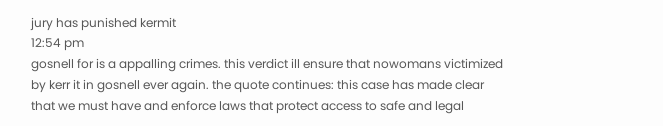jury has punished kermit
12:54 pm
gosnell for is a appalling crimes. this verdict ill ensure that nowomans victimized by kerr it in gosnell ever again. the quote continues: this case has made clear that we must have and enforce laws that protect access to safe and legal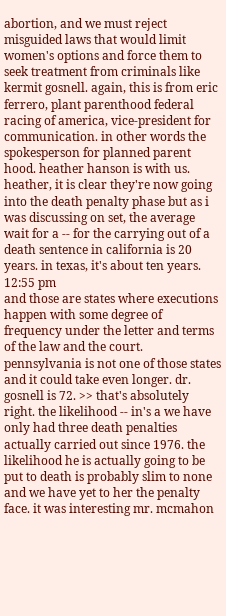abortion, and we must reject misguided laws that would limit women's options and force them to seek treatment from criminals like kermit gosnell. again, this is from eric ferrero, plant parenthood federal racing of america, vice-president for communication. in other words the spokesperson for planned parent hood. heather hanson is with us. heather, it is clear they're now going into the death penalty phase but as i was discussing on set, the average wait for a -- for the carrying out of a death sentence in california is 20 years. in texas, it's about ten years.
12:55 pm
and those are states where executions happen with some degree of frequency under the letter and terms of the law and the court. pennsylvania is not one of those states and it could take even longer. dr. gosnell is 72. >> that's absolutely right. the likelihood -- in's a we have only had three death penalties actually carried out since 1976. the likelihood he is actually going to be put to death is probably slim to none and we have yet to her the penalty face. it was interesting mr. mcmahon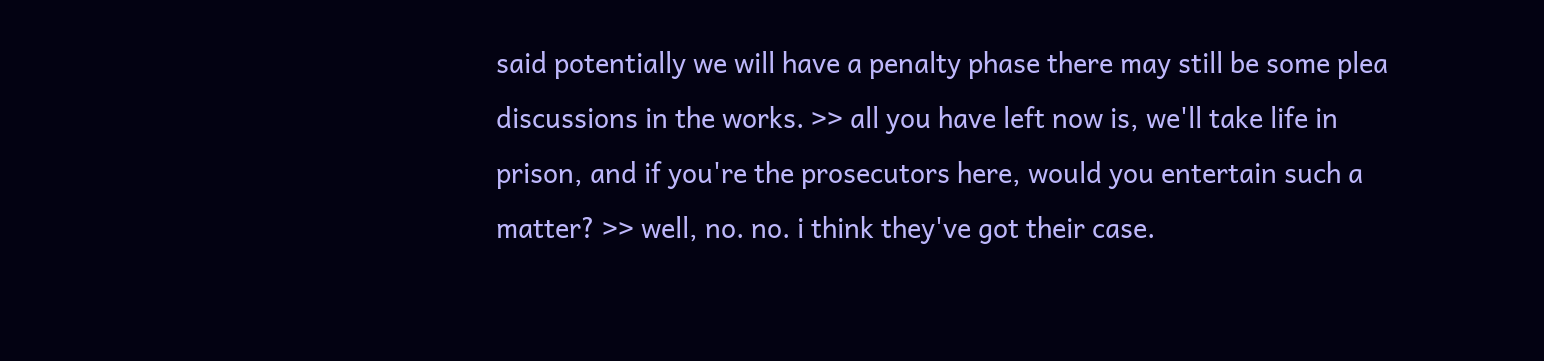said potentially we will have a penalty phase there may still be some plea discussions in the works. >> all you have left now is, we'll take life in prison, and if you're the prosecutors here, would you entertain such a matter? >> well, no. no. i think they've got their case.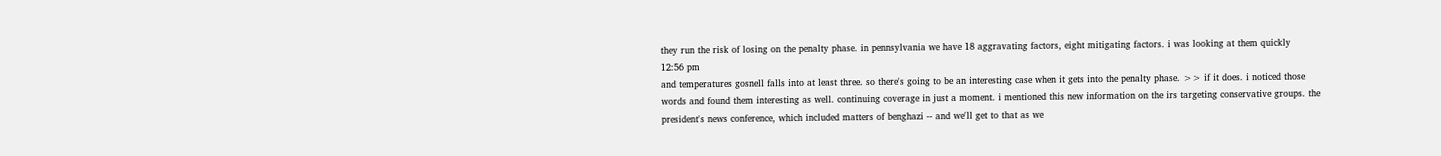they run the risk of losing on the penalty phase. in pennsylvania we have 18 aggravating factors, eight mitigating factors. i was looking at them quickly
12:56 pm
and temperatures gosnell falls into at least three. so there's going to be an interesting case when it gets into the penalty phase. >> if it does. i noticed those words and found them interesting as well. continuing coverage in just a moment. i mentioned this new information on the irs targeting conservative groups. the president's news conference, which included matters of benghazi -- and we'll get to that as we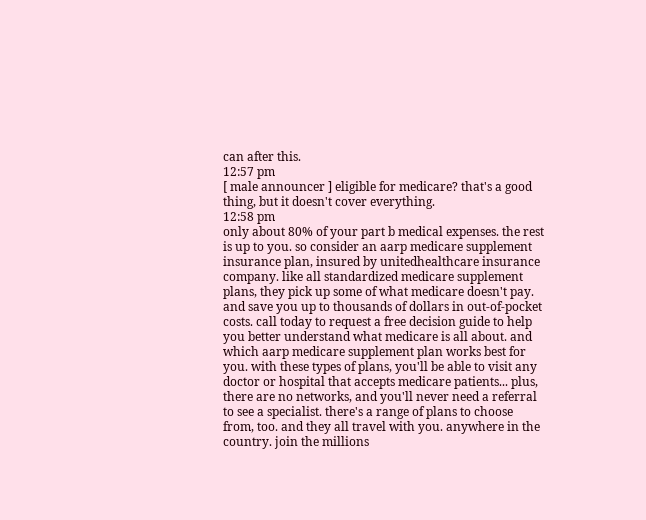can after this.
12:57 pm
[ male announcer ] eligible for medicare? that's a good thing, but it doesn't cover everything.
12:58 pm
only about 80% of your part b medical expenses. the rest is up to you. so consider an aarp medicare supplement insurance plan, insured by unitedhealthcare insurance company. like all standardized medicare supplement plans, they pick up some of what medicare doesn't pay. and save you up to thousands of dollars in out-of-pocket costs. call today to request a free decision guide to help you better understand what medicare is all about. and which aarp medicare supplement plan works best for you. with these types of plans, you'll be able to visit any doctor or hospital that accepts medicare patients... plus, there are no networks, and you'll never need a referral to see a specialist. there's a range of plans to choose from, too. and they all travel with you. anywhere in the country. join the millions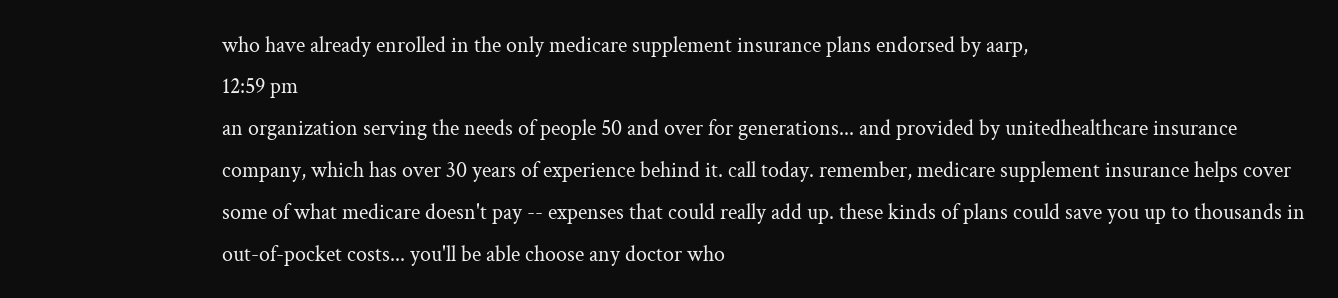who have already enrolled in the only medicare supplement insurance plans endorsed by aarp,
12:59 pm
an organization serving the needs of people 50 and over for generations... and provided by unitedhealthcare insurance company, which has over 30 years of experience behind it. call today. remember, medicare supplement insurance helps cover some of what medicare doesn't pay -- expenses that could really add up. these kinds of plans could save you up to thousands in out-of-pocket costs... you'll be able choose any doctor who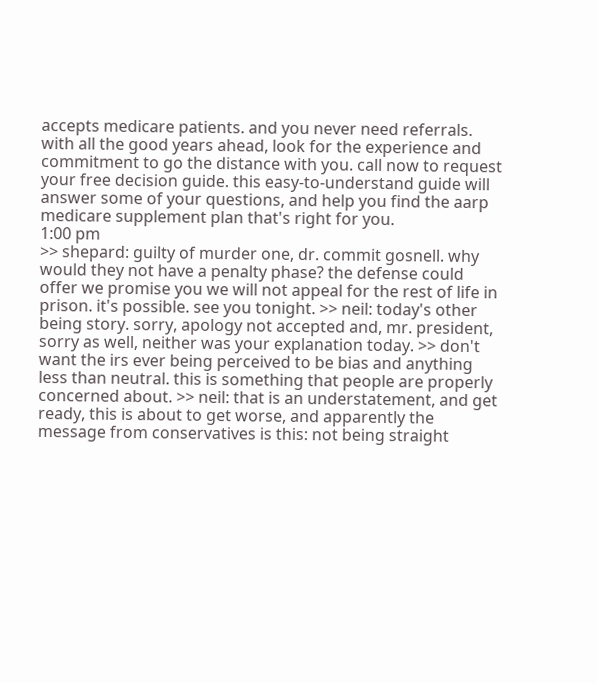accepts medicare patients. and you never need referrals. with all the good years ahead, look for the experience and commitment to go the distance with you. call now to request your free decision guide. this easy-to-understand guide will answer some of your questions, and help you find the aarp medicare supplement plan that's right for you.
1:00 pm
>> shepard: guilty of murder one, dr. commit gosnell. why would they not have a penalty phase? the defense could offer we promise you we will not appeal for the rest of life in prison. it's possible. see you tonight. >> neil: today's other being story. sorry, apology not accepted and, mr. president, sorry as well, neither was your explanation today. >> don't want the irs ever being perceived to be bias and anything less than neutral. this is something that people are properly concerned about. >> neil: that is an understatement, and get ready, this is about to get worse, and apparently the message from conservatives is this: not being straight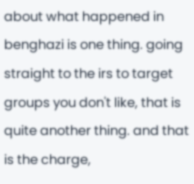about what happened in benghazi is one thing. going straight to the irs to target groups you don't like, that is quite another thing. and that is the charge,